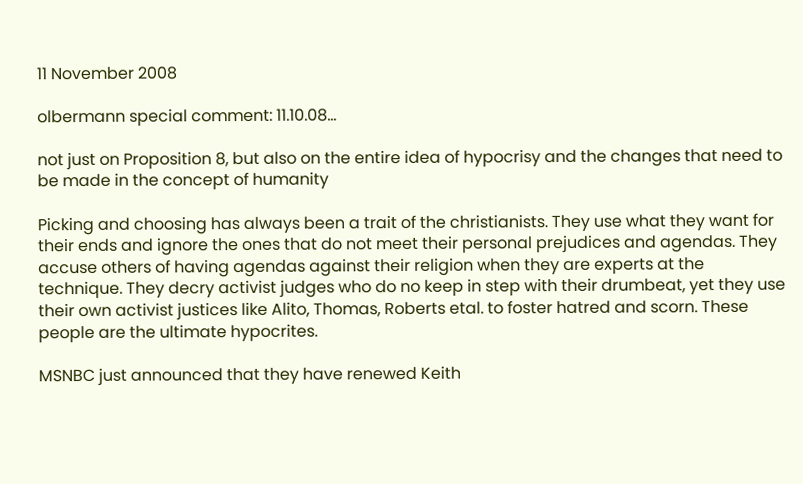11 November 2008

olbermann special comment: 11.10.08...

not just on Proposition 8, but also on the entire idea of hypocrisy and the changes that need to be made in the concept of humanity

Picking and choosing has always been a trait of the christianists. They use what they want for their ends and ignore the ones that do not meet their personal prejudices and agendas. They accuse others of having agendas against their religion when they are experts at the technique. They decry activist judges who do no keep in step with their drumbeat, yet they use their own activist justices like Alito, Thomas, Roberts etal. to foster hatred and scorn. These people are the ultimate hypocrites.

MSNBC just announced that they have renewed Keith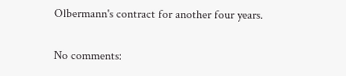Olbermann's contract for another four years.

No comments: